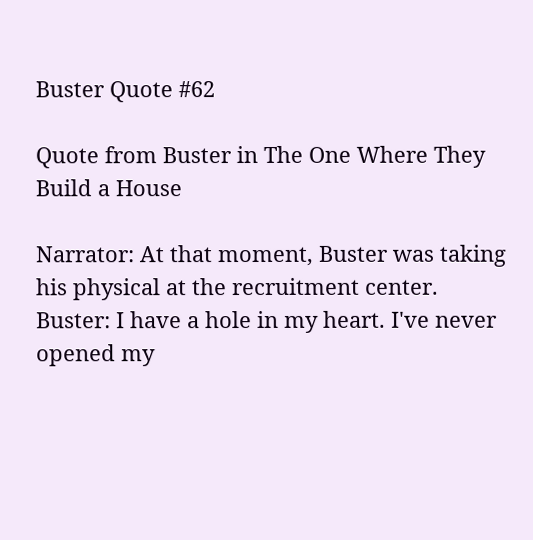Buster Quote #62

Quote from Buster in The One Where They Build a House

Narrator: At that moment, Buster was taking his physical at the recruitment center.
Buster: I have a hole in my heart. I've never opened my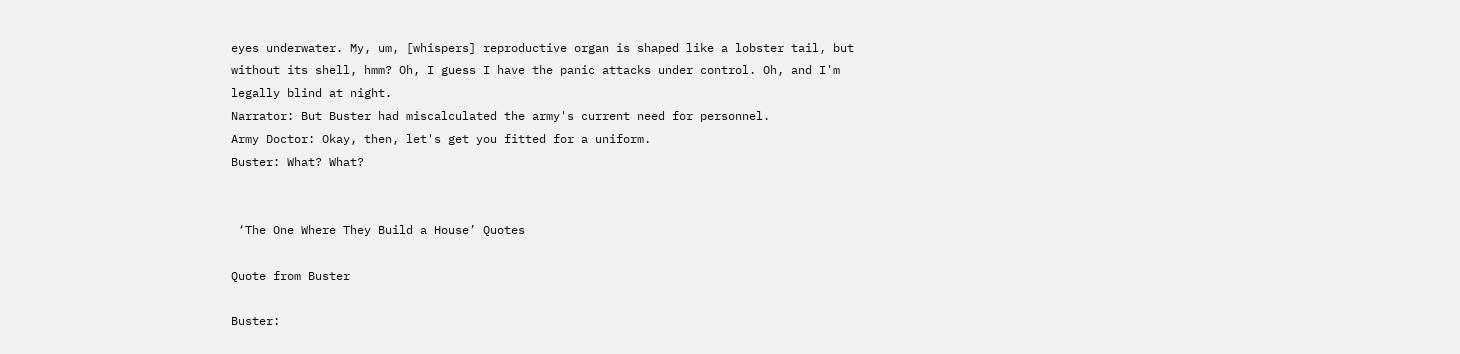eyes underwater. My, um, [whispers] reproductive organ is shaped like a lobster tail, but without its shell, hmm? Oh, I guess I have the panic attacks under control. Oh, and I'm legally blind at night.
Narrator: But Buster had miscalculated the army's current need for personnel.
Army Doctor: Okay, then, let's get you fitted for a uniform.
Buster: What? What?


 ‘The One Where They Build a House’ Quotes

Quote from Buster

Buster: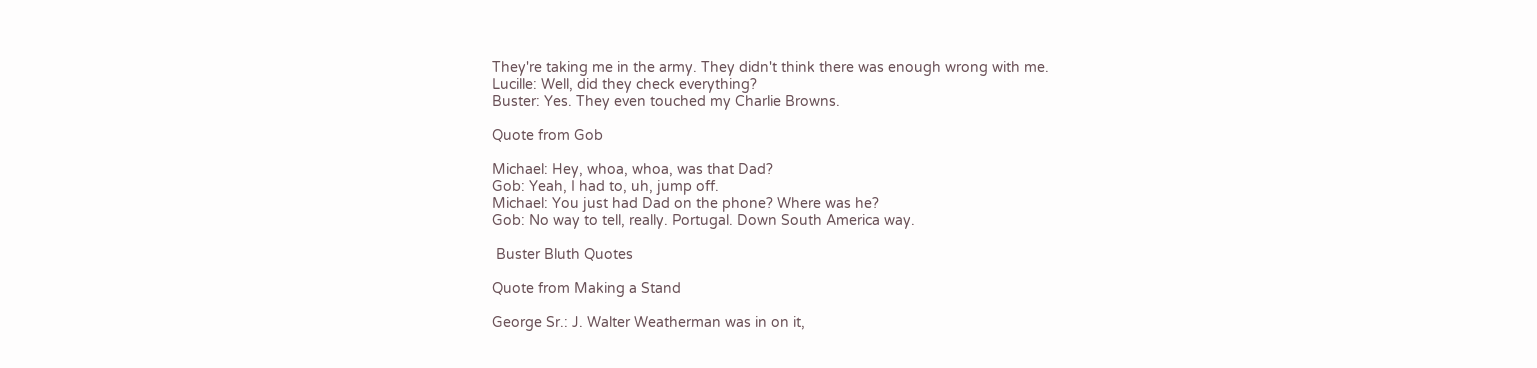They're taking me in the army. They didn't think there was enough wrong with me.
Lucille: Well, did they check everything?
Buster: Yes. They even touched my Charlie Browns.

Quote from Gob

Michael: Hey, whoa, whoa, was that Dad?
Gob: Yeah, I had to, uh, jump off.
Michael: You just had Dad on the phone? Where was he?
Gob: No way to tell, really. Portugal. Down South America way.

 Buster Bluth Quotes

Quote from Making a Stand

George Sr.: J. Walter Weatherman was in on it,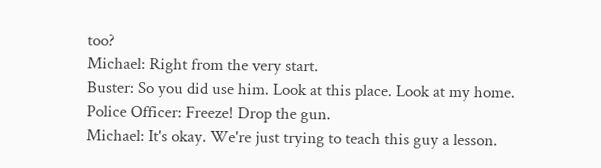too?
Michael: Right from the very start.
Buster: So you did use him. Look at this place. Look at my home.
Police Officer: Freeze! Drop the gun.
Michael: It's okay. We're just trying to teach this guy a lesson.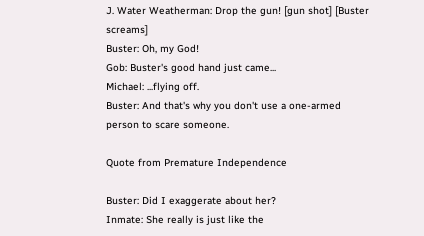J. Water Weatherman: Drop the gun! [gun shot] [Buster screams]
Buster: Oh, my God!
Gob: Buster's good hand just came...
Michael: ...flying off.
Buster: And that's why you don't use a one-armed person to scare someone.

Quote from Premature Independence

Buster: Did I exaggerate about her?
Inmate: She really is just like the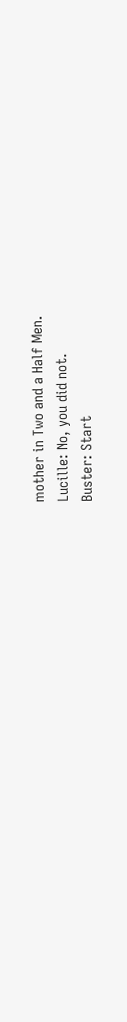mother in Two and a Half Men.
Lucille: No, you did not.
Buster: Start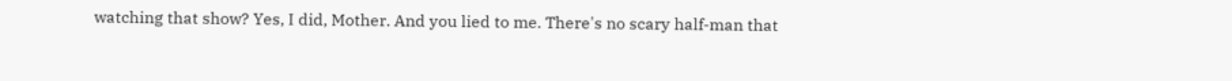watching that show? Yes, I did, Mother. And you lied to me. There's no scary half-man that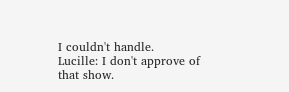I couldn't handle.
Lucille: I don't approve of that show.